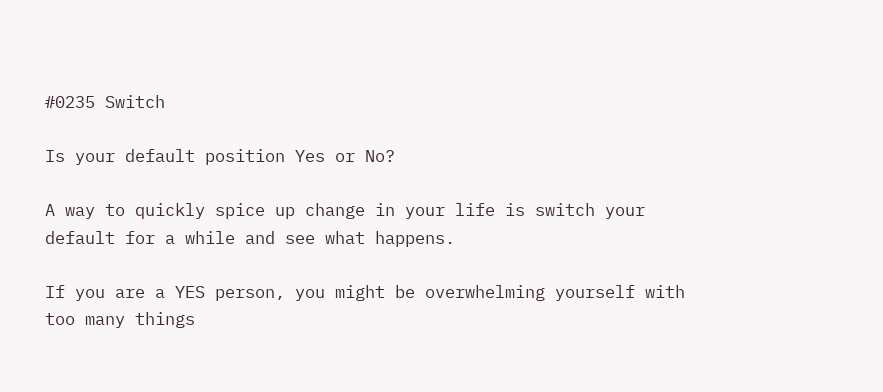#0235 Switch

Is your default position Yes or No?

A way to quickly spice up change in your life is switch your default for a while and see what happens.

If you are a YES person, you might be overwhelming yourself with too many things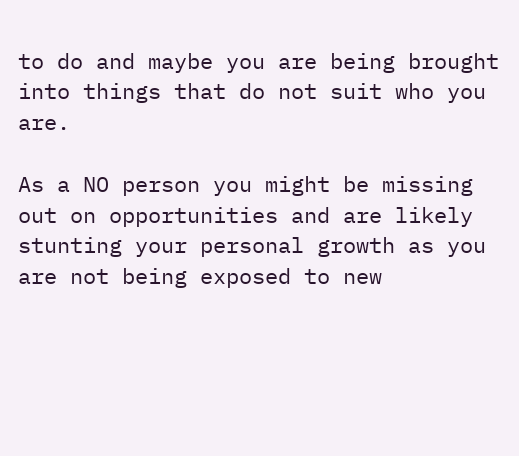to do and maybe you are being brought into things that do not suit who you are.

As a NO person you might be missing out on opportunities and are likely stunting your personal growth as you are not being exposed to new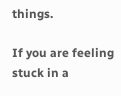things.

If you are feeling stuck in a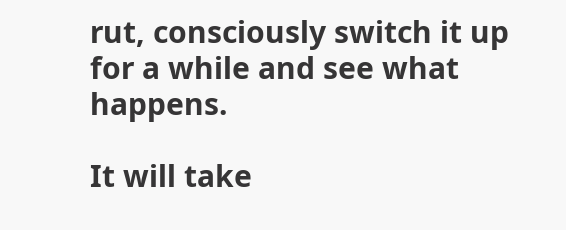rut, consciously switch it up for a while and see what happens.

It will take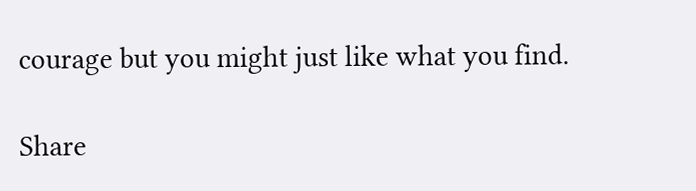courage but you might just like what you find.

Share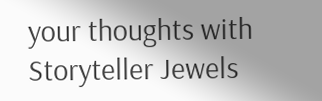your thoughts with Storyteller Jewels